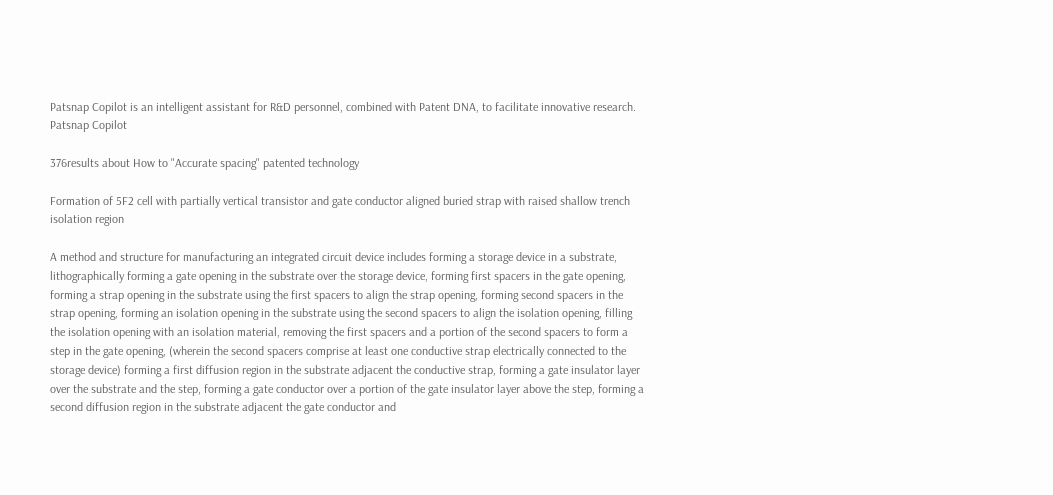Patsnap Copilot is an intelligent assistant for R&D personnel, combined with Patent DNA, to facilitate innovative research.
Patsnap Copilot

376results about How to "Accurate spacing" patented technology

Formation of 5F2 cell with partially vertical transistor and gate conductor aligned buried strap with raised shallow trench isolation region

A method and structure for manufacturing an integrated circuit device includes forming a storage device in a substrate, lithographically forming a gate opening in the substrate over the storage device, forming first spacers in the gate opening, forming a strap opening in the substrate using the first spacers to align the strap opening, forming second spacers in the strap opening, forming an isolation opening in the substrate using the second spacers to align the isolation opening, filling the isolation opening with an isolation material, removing the first spacers and a portion of the second spacers to form a step in the gate opening, (wherein the second spacers comprise at least one conductive strap electrically connected to the storage device) forming a first diffusion region in the substrate adjacent the conductive strap, forming a gate insulator layer over the substrate and the step, forming a gate conductor over a portion of the gate insulator layer above the step, forming a second diffusion region in the substrate adjacent the gate conductor and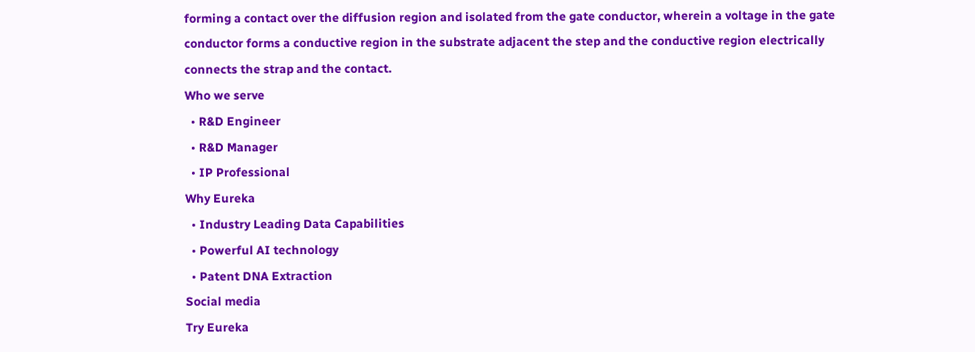forming a contact over the diffusion region and isolated from the gate conductor, wherein a voltage in the gate conductor forms a conductive region in the substrate adjacent the step and the conductive region electrically connects the strap and the contact.
Who we serve
  • R&D Engineer
  • R&D Manager
  • IP Professional
Why Eureka
  • Industry Leading Data Capabilities
  • Powerful AI technology
  • Patent DNA Extraction
Social media
Try Eureka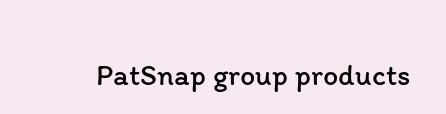PatSnap group products